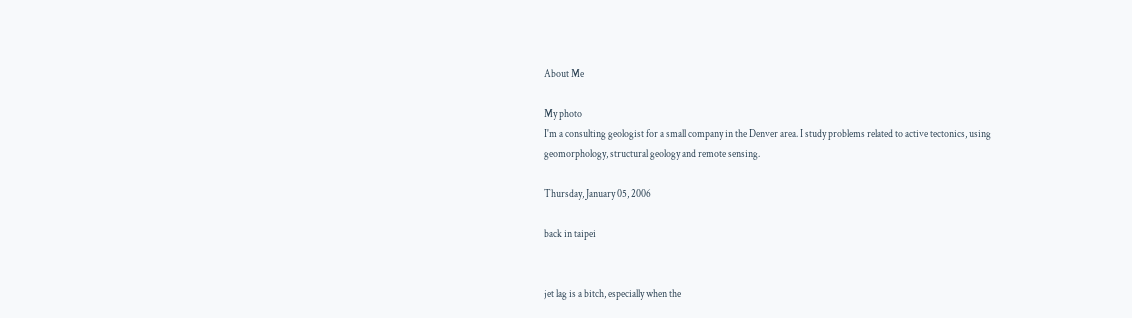About Me

My photo
I'm a consulting geologist for a small company in the Denver area. I study problems related to active tectonics, using geomorphology, structural geology and remote sensing.

Thursday, January 05, 2006

back in taipei


jet lag is a bitch, especially when the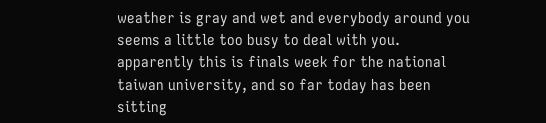weather is gray and wet and everybody around you seems a little too busy to deal with you. apparently this is finals week for the national taiwan university, and so far today has been sitting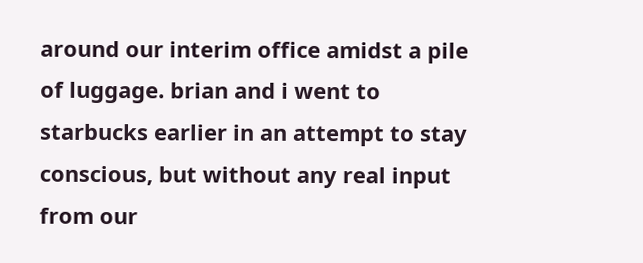around our interim office amidst a pile of luggage. brian and i went to starbucks earlier in an attempt to stay conscious, but without any real input from our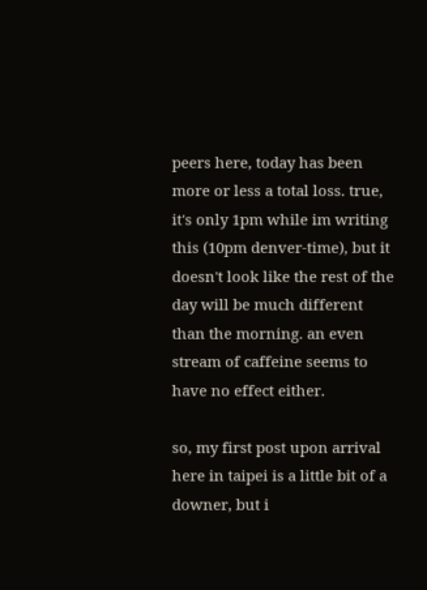peers here, today has been more or less a total loss. true, it's only 1pm while im writing this (10pm denver-time), but it doesn't look like the rest of the day will be much different than the morning. an even stream of caffeine seems to have no effect either.

so, my first post upon arrival here in taipei is a little bit of a downer, but i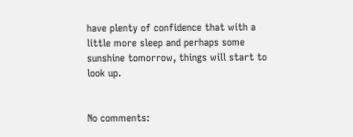have plenty of confidence that with a little more sleep and perhaps some sunshine tomorrow, things will start to look up.


No comments: